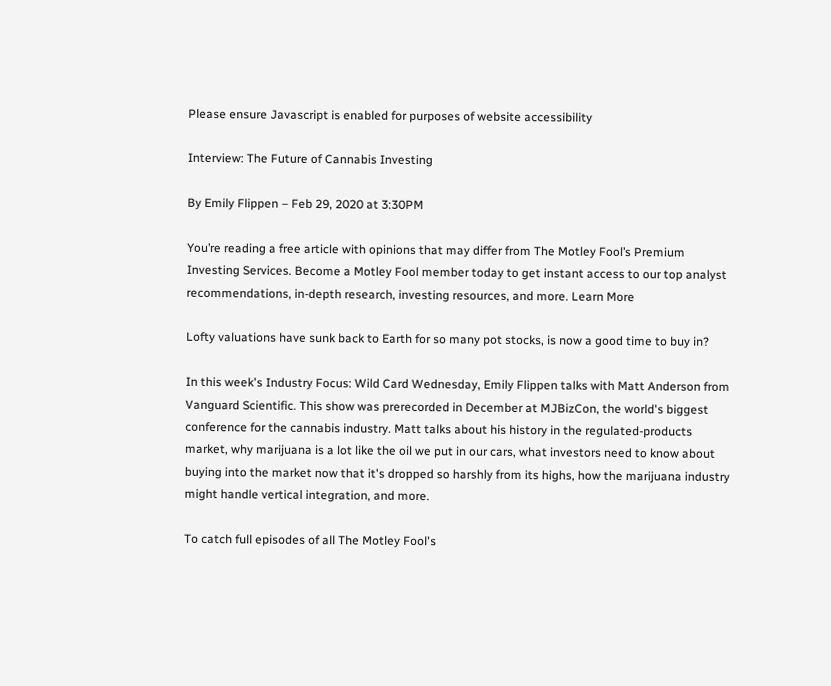Please ensure Javascript is enabled for purposes of website accessibility

Interview: The Future of Cannabis Investing

By Emily Flippen – Feb 29, 2020 at 3:30PM

You’re reading a free article with opinions that may differ from The Motley Fool’s Premium Investing Services. Become a Motley Fool member today to get instant access to our top analyst recommendations, in-depth research, investing resources, and more. Learn More

Lofty valuations have sunk back to Earth for so many pot stocks, is now a good time to buy in?

In this week's Industry Focus: Wild Card Wednesday, Emily Flippen talks with Matt Anderson from Vanguard Scientific. This show was prerecorded in December at MJBizCon, the world's biggest conference for the cannabis industry. Matt talks about his history in the regulated-products market, why marijuana is a lot like the oil we put in our cars, what investors need to know about buying into the market now that it's dropped so harshly from its highs, how the marijuana industry might handle vertical integration, and more.

To catch full episodes of all The Motley Fool's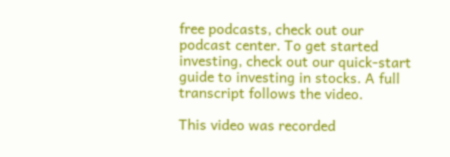free podcasts, check out our podcast center. To get started investing, check out our quick-start guide to investing in stocks. A full transcript follows the video.

This video was recorded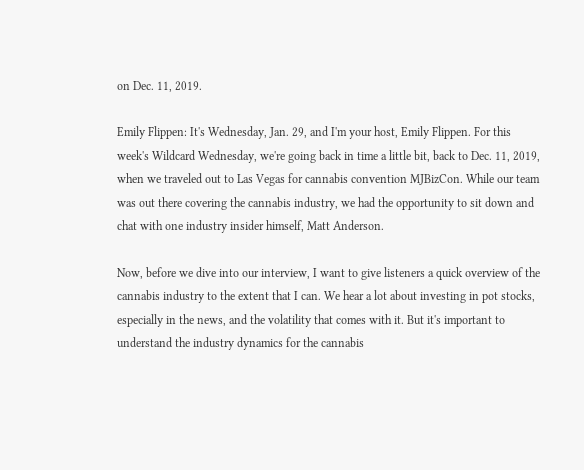on Dec. 11, 2019.

Emily Flippen: It's Wednesday, Jan. 29, and I'm your host, Emily Flippen. For this week's Wildcard Wednesday, we're going back in time a little bit, back to Dec. 11, 2019, when we traveled out to Las Vegas for cannabis convention MJBizCon. While our team was out there covering the cannabis industry, we had the opportunity to sit down and chat with one industry insider himself, Matt Anderson.

Now, before we dive into our interview, I want to give listeners a quick overview of the cannabis industry to the extent that I can. We hear a lot about investing in pot stocks, especially in the news, and the volatility that comes with it. But it's important to understand the industry dynamics for the cannabis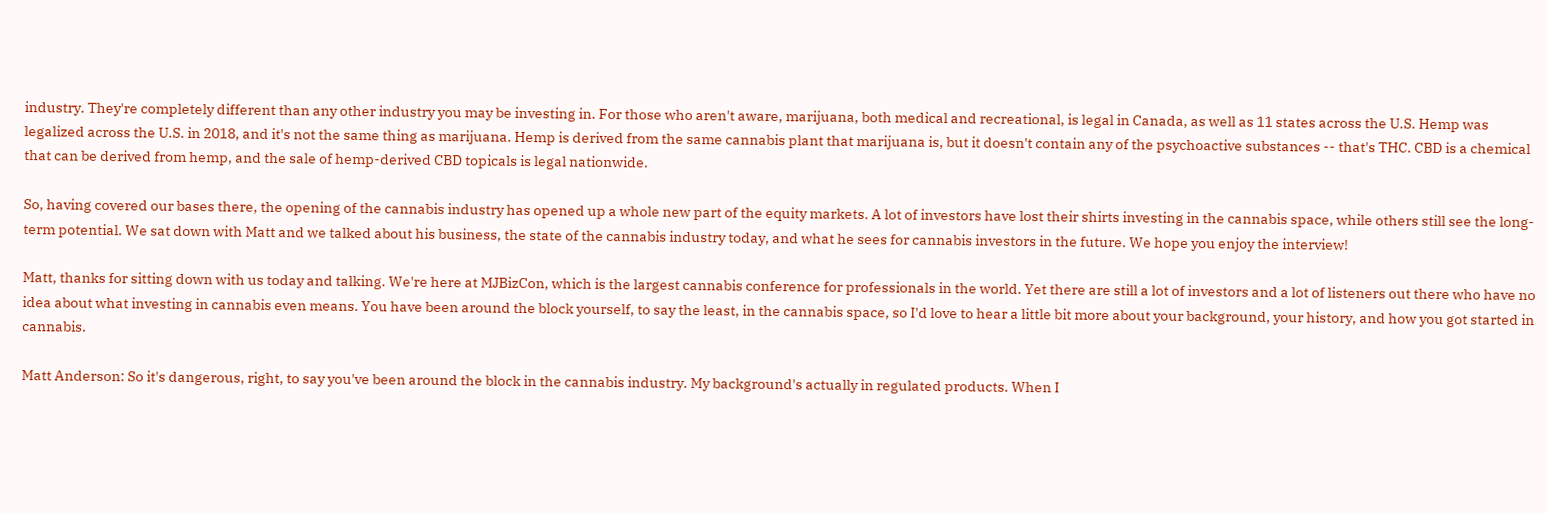industry. They're completely different than any other industry you may be investing in. For those who aren't aware, marijuana, both medical and recreational, is legal in Canada, as well as 11 states across the U.S. Hemp was legalized across the U.S. in 2018, and it's not the same thing as marijuana. Hemp is derived from the same cannabis plant that marijuana is, but it doesn't contain any of the psychoactive substances -- that's THC. CBD is a chemical that can be derived from hemp, and the sale of hemp-derived CBD topicals is legal nationwide.

So, having covered our bases there, the opening of the cannabis industry has opened up a whole new part of the equity markets. A lot of investors have lost their shirts investing in the cannabis space, while others still see the long-term potential. We sat down with Matt and we talked about his business, the state of the cannabis industry today, and what he sees for cannabis investors in the future. We hope you enjoy the interview!

Matt, thanks for sitting down with us today and talking. We're here at MJBizCon, which is the largest cannabis conference for professionals in the world. Yet there are still a lot of investors and a lot of listeners out there who have no idea about what investing in cannabis even means. You have been around the block yourself, to say the least, in the cannabis space, so I'd love to hear a little bit more about your background, your history, and how you got started in cannabis.

Matt Anderson: So it's dangerous, right, to say you've been around the block in the cannabis industry. My background's actually in regulated products. When I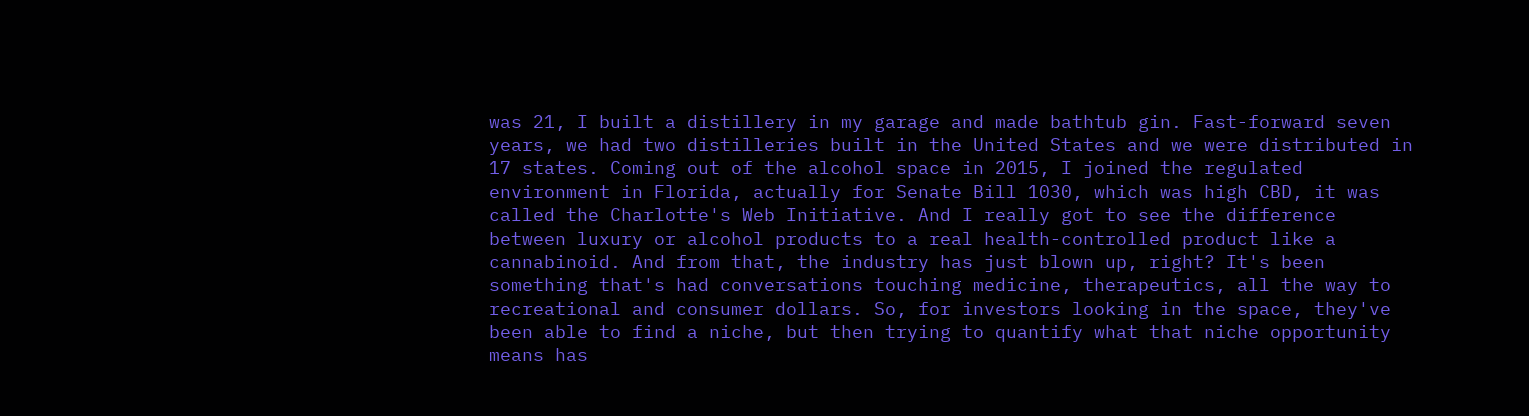was 21, I built a distillery in my garage and made bathtub gin. Fast-forward seven years, we had two distilleries built in the United States and we were distributed in 17 states. Coming out of the alcohol space in 2015, I joined the regulated environment in Florida, actually for Senate Bill 1030, which was high CBD, it was called the Charlotte's Web Initiative. And I really got to see the difference between luxury or alcohol products to a real health-controlled product like a cannabinoid. And from that, the industry has just blown up, right? It's been something that's had conversations touching medicine, therapeutics, all the way to recreational and consumer dollars. So, for investors looking in the space, they've been able to find a niche, but then trying to quantify what that niche opportunity means has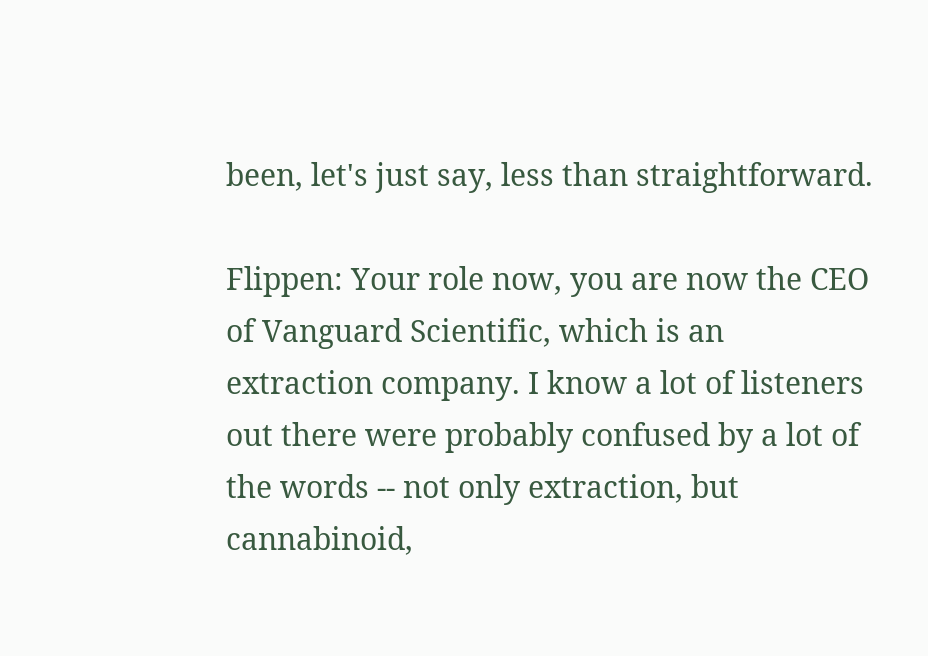been, let's just say, less than straightforward.

Flippen: Your role now, you are now the CEO of Vanguard Scientific, which is an extraction company. I know a lot of listeners out there were probably confused by a lot of the words -- not only extraction, but cannabinoid,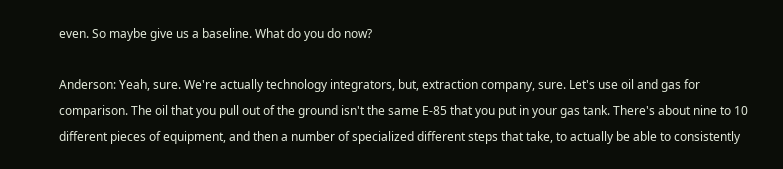even. So maybe give us a baseline. What do you do now?

Anderson: Yeah, sure. We're actually technology integrators, but, extraction company, sure. Let's use oil and gas for comparison. The oil that you pull out of the ground isn't the same E-85 that you put in your gas tank. There's about nine to 10 different pieces of equipment, and then a number of specialized different steps that take, to actually be able to consistently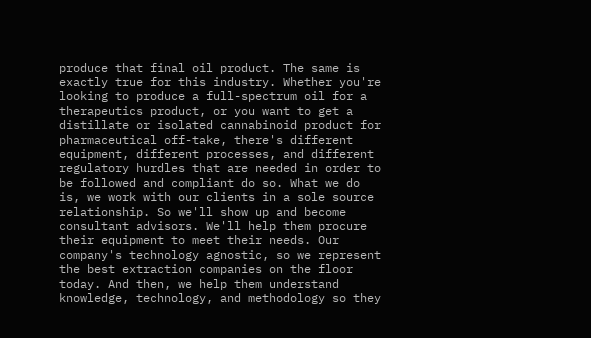produce that final oil product. The same is exactly true for this industry. Whether you're looking to produce a full-spectrum oil for a therapeutics product, or you want to get a distillate or isolated cannabinoid product for pharmaceutical off-take, there's different equipment, different processes, and different regulatory hurdles that are needed in order to be followed and compliant do so. What we do is, we work with our clients in a sole source relationship. So we'll show up and become consultant advisors. We'll help them procure their equipment to meet their needs. Our company's technology agnostic, so we represent the best extraction companies on the floor today. And then, we help them understand knowledge, technology, and methodology so they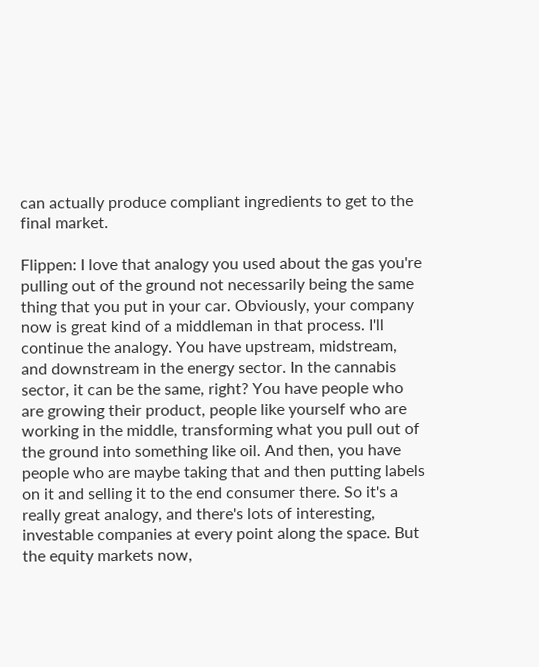can actually produce compliant ingredients to get to the final market.

Flippen: I love that analogy you used about the gas you're pulling out of the ground not necessarily being the same thing that you put in your car. Obviously, your company now is great kind of a middleman in that process. I'll continue the analogy. You have upstream, midstream, and downstream in the energy sector. In the cannabis sector, it can be the same, right? You have people who are growing their product, people like yourself who are working in the middle, transforming what you pull out of the ground into something like oil. And then, you have people who are maybe taking that and then putting labels on it and selling it to the end consumer there. So it's a really great analogy, and there's lots of interesting, investable companies at every point along the space. But the equity markets now,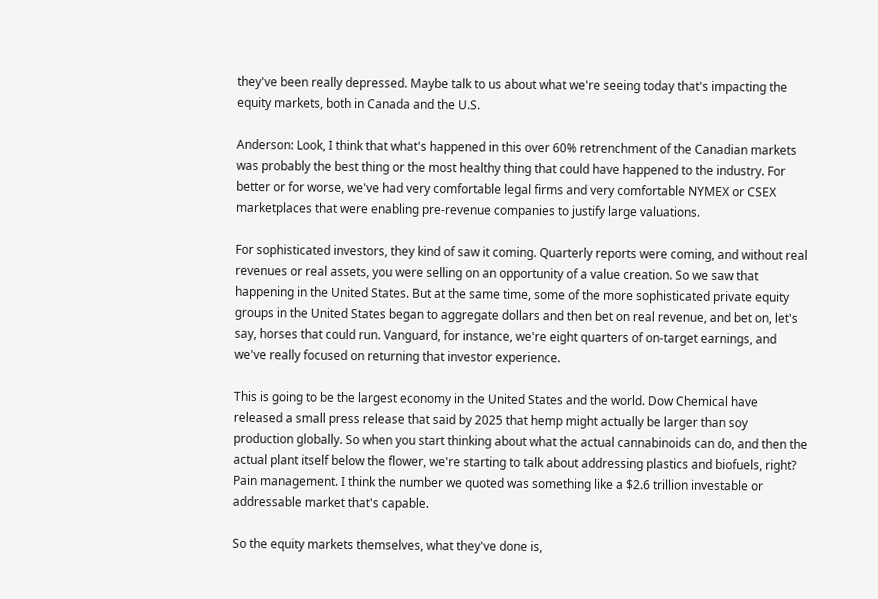they've been really depressed. Maybe talk to us about what we're seeing today that's impacting the equity markets, both in Canada and the U.S.

Anderson: Look, I think that what's happened in this over 60% retrenchment of the Canadian markets was probably the best thing or the most healthy thing that could have happened to the industry. For better or for worse, we've had very comfortable legal firms and very comfortable NYMEX or CSEX marketplaces that were enabling pre-revenue companies to justify large valuations.

For sophisticated investors, they kind of saw it coming. Quarterly reports were coming, and without real revenues or real assets, you were selling on an opportunity of a value creation. So we saw that happening in the United States. But at the same time, some of the more sophisticated private equity groups in the United States began to aggregate dollars and then bet on real revenue, and bet on, let's say, horses that could run. Vanguard, for instance, we're eight quarters of on-target earnings, and we've really focused on returning that investor experience.

This is going to be the largest economy in the United States and the world. Dow Chemical have released a small press release that said by 2025 that hemp might actually be larger than soy production globally. So when you start thinking about what the actual cannabinoids can do, and then the actual plant itself below the flower, we're starting to talk about addressing plastics and biofuels, right? Pain management. I think the number we quoted was something like a $2.6 trillion investable or addressable market that's capable.

So the equity markets themselves, what they've done is,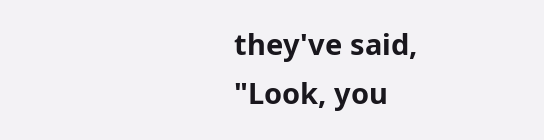they've said, "Look, you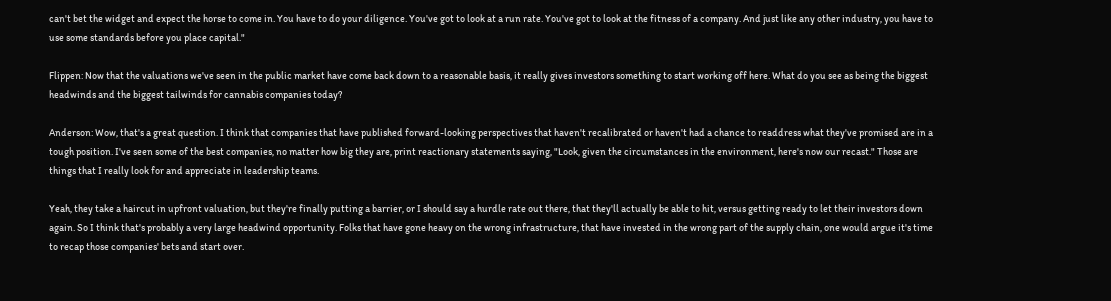can't bet the widget and expect the horse to come in. You have to do your diligence. You've got to look at a run rate. You've got to look at the fitness of a company. And just like any other industry, you have to use some standards before you place capital."

Flippen: Now that the valuations we've seen in the public market have come back down to a reasonable basis, it really gives investors something to start working off here. What do you see as being the biggest headwinds and the biggest tailwinds for cannabis companies today?

Anderson: Wow, that's a great question. I think that companies that have published forward-looking perspectives that haven't recalibrated or haven't had a chance to readdress what they've promised are in a tough position. I've seen some of the best companies, no matter how big they are, print reactionary statements saying, "Look, given the circumstances in the environment, here's now our recast." Those are things that I really look for and appreciate in leadership teams.

Yeah, they take a haircut in upfront valuation, but they're finally putting a barrier, or I should say a hurdle rate out there, that they'll actually be able to hit, versus getting ready to let their investors down again. So I think that's probably a very large headwind opportunity. Folks that have gone heavy on the wrong infrastructure, that have invested in the wrong part of the supply chain, one would argue it's time to recap those companies' bets and start over.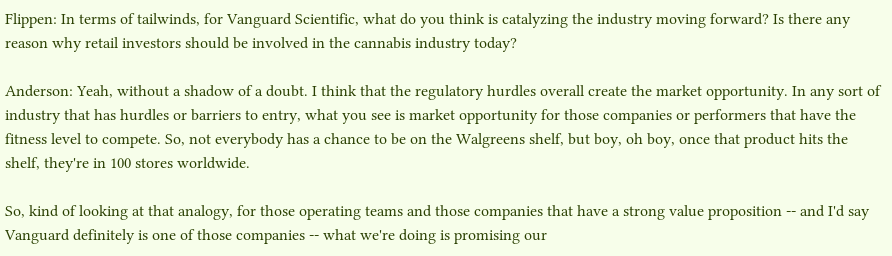Flippen: In terms of tailwinds, for Vanguard Scientific, what do you think is catalyzing the industry moving forward? Is there any reason why retail investors should be involved in the cannabis industry today?

Anderson: Yeah, without a shadow of a doubt. I think that the regulatory hurdles overall create the market opportunity. In any sort of industry that has hurdles or barriers to entry, what you see is market opportunity for those companies or performers that have the fitness level to compete. So, not everybody has a chance to be on the Walgreens shelf, but boy, oh boy, once that product hits the shelf, they're in 100 stores worldwide.

So, kind of looking at that analogy, for those operating teams and those companies that have a strong value proposition -- and I'd say Vanguard definitely is one of those companies -- what we're doing is promising our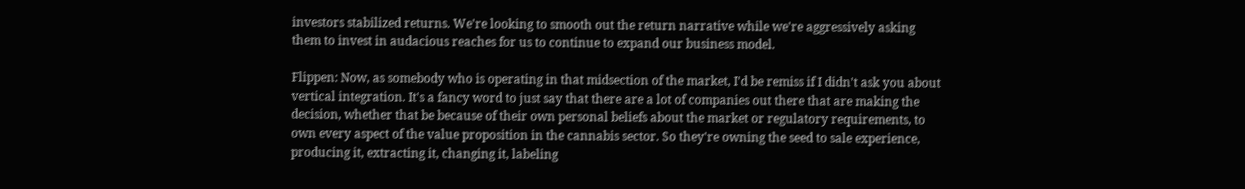investors stabilized returns. We're looking to smooth out the return narrative while we're aggressively asking them to invest in audacious reaches for us to continue to expand our business model.

Flippen: Now, as somebody who is operating in that midsection of the market, I'd be remiss if I didn't ask you about vertical integration. It's a fancy word to just say that there are a lot of companies out there that are making the decision, whether that be because of their own personal beliefs about the market or regulatory requirements, to own every aspect of the value proposition in the cannabis sector. So they're owning the seed to sale experience, producing it, extracting it, changing it, labeling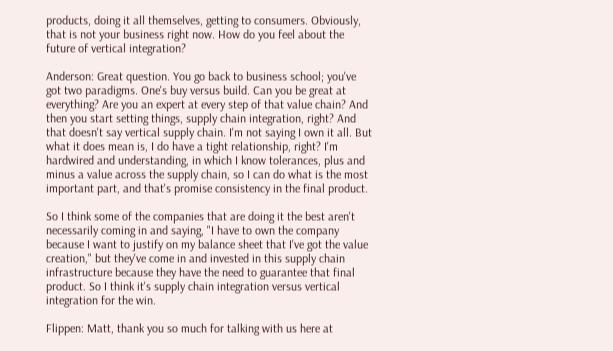products, doing it all themselves, getting to consumers. Obviously, that is not your business right now. How do you feel about the future of vertical integration?

Anderson: Great question. You go back to business school; you've got two paradigms. One's buy versus build. Can you be great at everything? Are you an expert at every step of that value chain? And then you start setting things, supply chain integration, right? And that doesn't say vertical supply chain. I'm not saying I own it all. But what it does mean is, I do have a tight relationship, right? I'm hardwired and understanding, in which I know tolerances, plus and minus a value across the supply chain, so I can do what is the most important part, and that's promise consistency in the final product.

So I think some of the companies that are doing it the best aren't necessarily coming in and saying, "I have to own the company because I want to justify on my balance sheet that I've got the value creation," but they've come in and invested in this supply chain infrastructure because they have the need to guarantee that final product. So I think it's supply chain integration versus vertical integration for the win.

Flippen: Matt, thank you so much for talking with us here at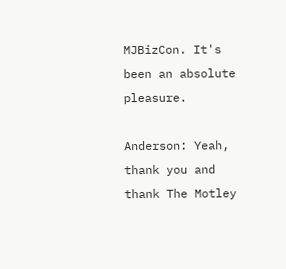MJBizCon. It's been an absolute pleasure.

Anderson: Yeah, thank you and thank The Motley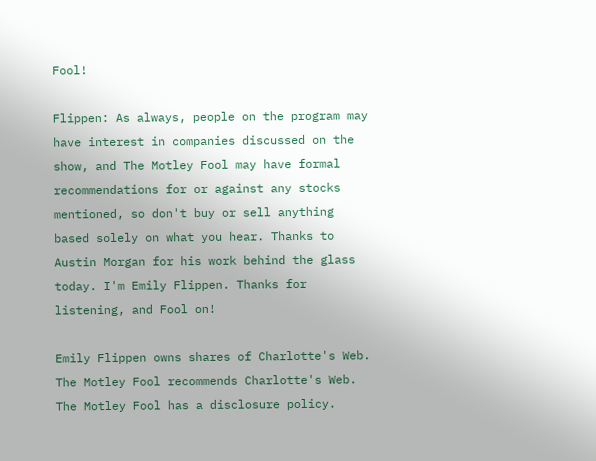Fool!

Flippen: As always, people on the program may have interest in companies discussed on the show, and The Motley Fool may have formal recommendations for or against any stocks mentioned, so don't buy or sell anything based solely on what you hear. Thanks to Austin Morgan for his work behind the glass today. I'm Emily Flippen. Thanks for listening, and Fool on!

Emily Flippen owns shares of Charlotte's Web. The Motley Fool recommends Charlotte's Web. The Motley Fool has a disclosure policy.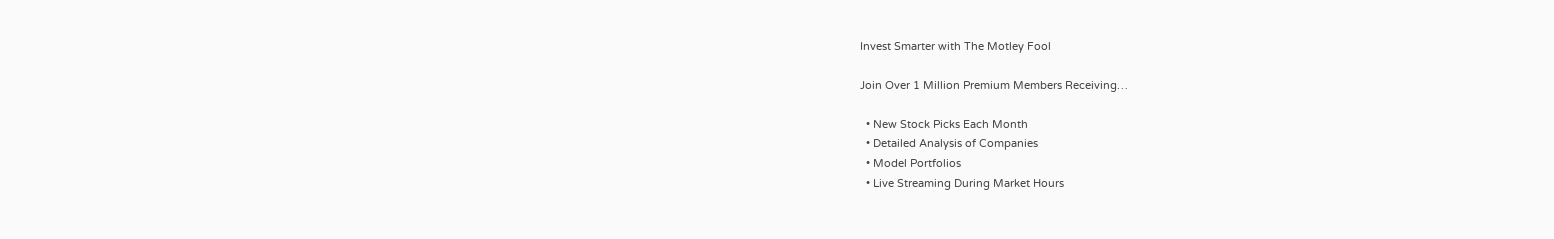Invest Smarter with The Motley Fool

Join Over 1 Million Premium Members Receiving…

  • New Stock Picks Each Month
  • Detailed Analysis of Companies
  • Model Portfolios
  • Live Streaming During Market Hours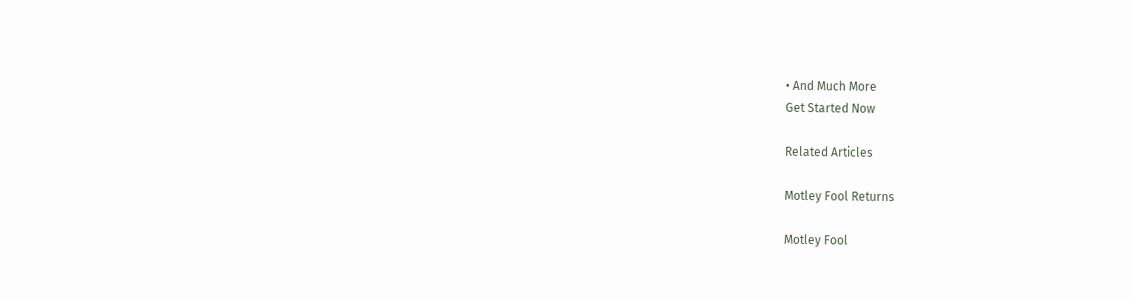• And Much More
Get Started Now

Related Articles

Motley Fool Returns

Motley Fool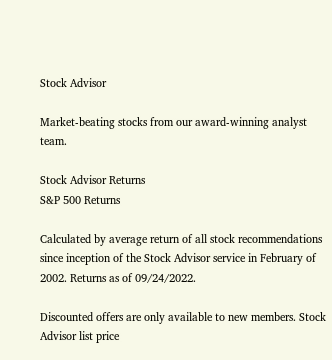Stock Advisor

Market-beating stocks from our award-winning analyst team.

Stock Advisor Returns
S&P 500 Returns

Calculated by average return of all stock recommendations since inception of the Stock Advisor service in February of 2002. Returns as of 09/24/2022.

Discounted offers are only available to new members. Stock Advisor list price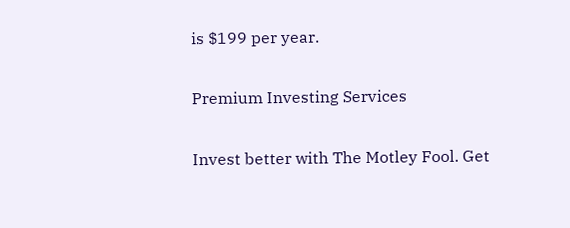is $199 per year.

Premium Investing Services

Invest better with The Motley Fool. Get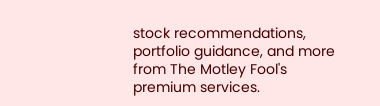stock recommendations, portfolio guidance, and more from The Motley Fool's premium services.